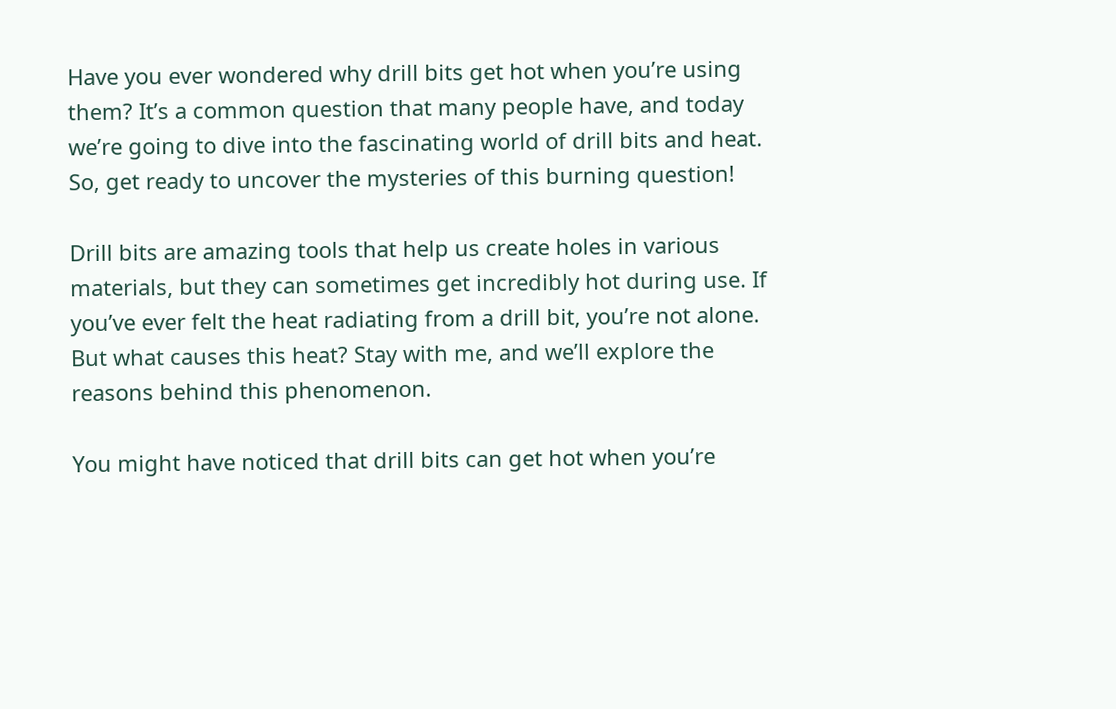Have you ever wondered why drill bits get hot when you’re using them? It’s a common question that many people have, and today we’re going to dive into the fascinating world of drill bits and heat. So, get ready to uncover the mysteries of this burning question!

Drill bits are amazing tools that help us create holes in various materials, but they can sometimes get incredibly hot during use. If you’ve ever felt the heat radiating from a drill bit, you’re not alone. But what causes this heat? Stay with me, and we’ll explore the reasons behind this phenomenon.

You might have noticed that drill bits can get hot when you’re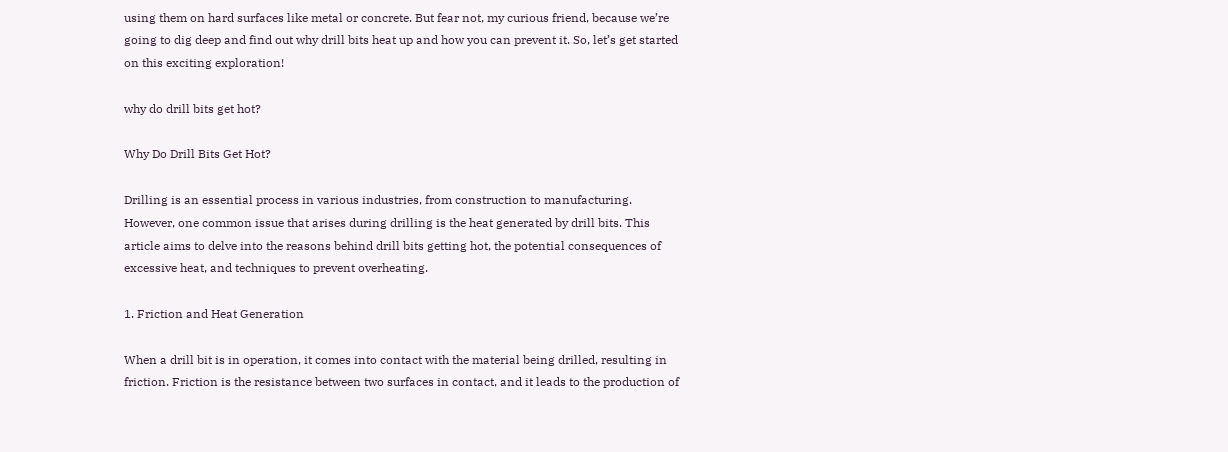using them on hard surfaces like metal or concrete. But fear not, my curious friend, because we’re going to dig deep and find out why drill bits heat up and how you can prevent it. So, let’s get started on this exciting exploration!

why do drill bits get hot?

Why Do Drill Bits Get Hot?

Drilling is an essential process in various industries, from construction to manufacturing. However, one common issue that arises during drilling is the heat generated by drill bits. This article aims to delve into the reasons behind drill bits getting hot, the potential consequences of excessive heat, and techniques to prevent overheating.

1. Friction and Heat Generation

When a drill bit is in operation, it comes into contact with the material being drilled, resulting in friction. Friction is the resistance between two surfaces in contact, and it leads to the production of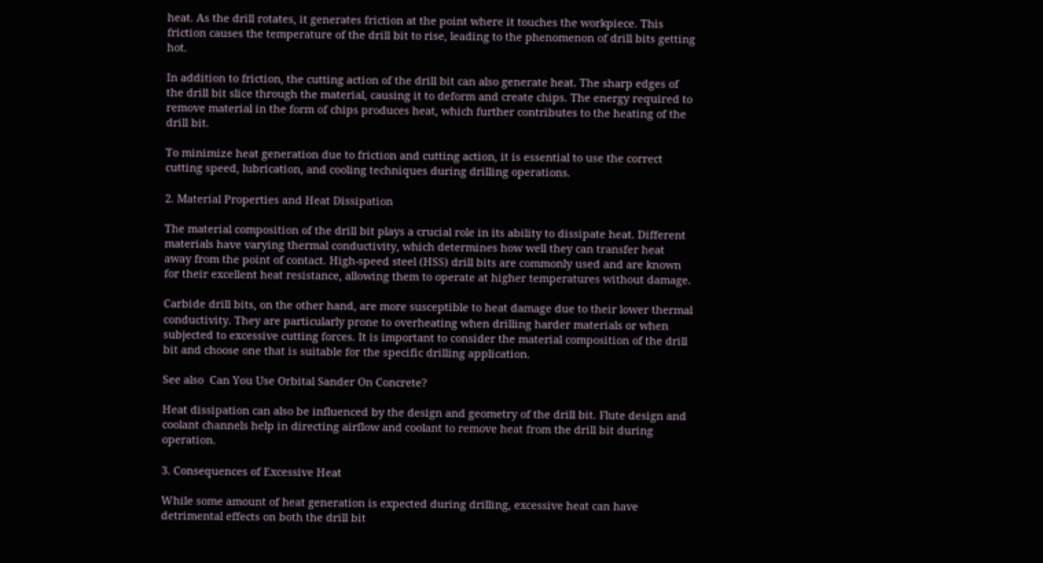heat. As the drill rotates, it generates friction at the point where it touches the workpiece. This friction causes the temperature of the drill bit to rise, leading to the phenomenon of drill bits getting hot.

In addition to friction, the cutting action of the drill bit can also generate heat. The sharp edges of the drill bit slice through the material, causing it to deform and create chips. The energy required to remove material in the form of chips produces heat, which further contributes to the heating of the drill bit.

To minimize heat generation due to friction and cutting action, it is essential to use the correct cutting speed, lubrication, and cooling techniques during drilling operations.

2. Material Properties and Heat Dissipation

The material composition of the drill bit plays a crucial role in its ability to dissipate heat. Different materials have varying thermal conductivity, which determines how well they can transfer heat away from the point of contact. High-speed steel (HSS) drill bits are commonly used and are known for their excellent heat resistance, allowing them to operate at higher temperatures without damage.

Carbide drill bits, on the other hand, are more susceptible to heat damage due to their lower thermal conductivity. They are particularly prone to overheating when drilling harder materials or when subjected to excessive cutting forces. It is important to consider the material composition of the drill bit and choose one that is suitable for the specific drilling application.

See also  Can You Use Orbital Sander On Concrete?

Heat dissipation can also be influenced by the design and geometry of the drill bit. Flute design and coolant channels help in directing airflow and coolant to remove heat from the drill bit during operation.

3. Consequences of Excessive Heat

While some amount of heat generation is expected during drilling, excessive heat can have detrimental effects on both the drill bit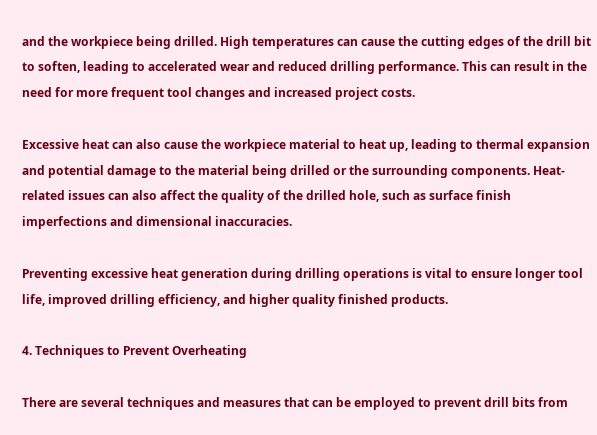and the workpiece being drilled. High temperatures can cause the cutting edges of the drill bit to soften, leading to accelerated wear and reduced drilling performance. This can result in the need for more frequent tool changes and increased project costs.

Excessive heat can also cause the workpiece material to heat up, leading to thermal expansion and potential damage to the material being drilled or the surrounding components. Heat-related issues can also affect the quality of the drilled hole, such as surface finish imperfections and dimensional inaccuracies.

Preventing excessive heat generation during drilling operations is vital to ensure longer tool life, improved drilling efficiency, and higher quality finished products.

4. Techniques to Prevent Overheating

There are several techniques and measures that can be employed to prevent drill bits from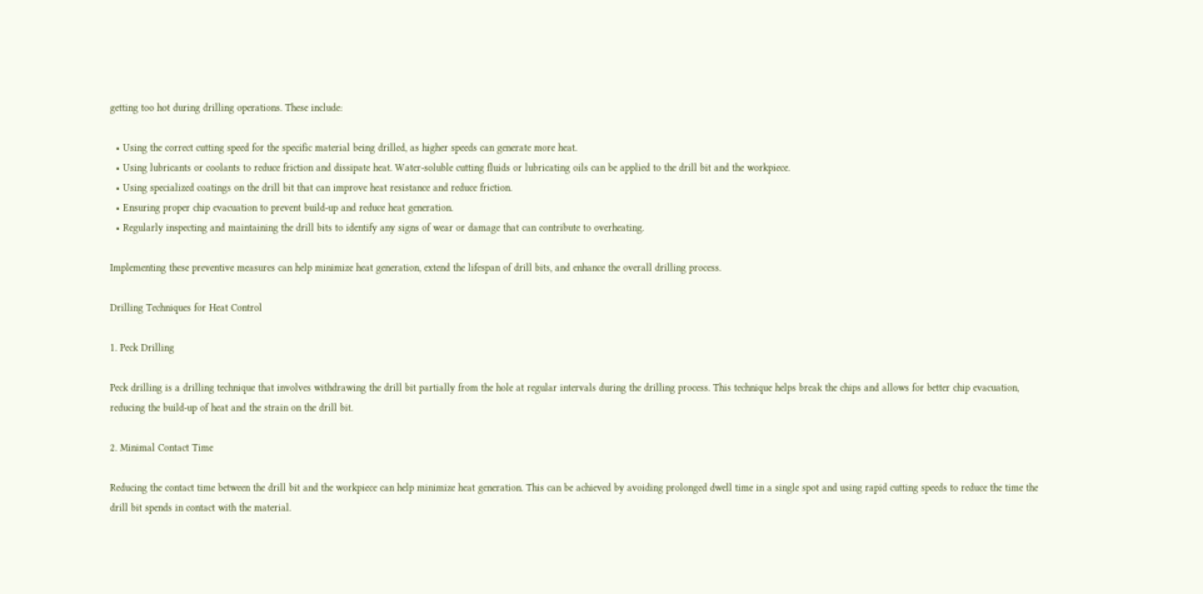getting too hot during drilling operations. These include:

  • Using the correct cutting speed for the specific material being drilled, as higher speeds can generate more heat.
  • Using lubricants or coolants to reduce friction and dissipate heat. Water-soluble cutting fluids or lubricating oils can be applied to the drill bit and the workpiece.
  • Using specialized coatings on the drill bit that can improve heat resistance and reduce friction.
  • Ensuring proper chip evacuation to prevent build-up and reduce heat generation.
  • Regularly inspecting and maintaining the drill bits to identify any signs of wear or damage that can contribute to overheating.

Implementing these preventive measures can help minimize heat generation, extend the lifespan of drill bits, and enhance the overall drilling process.

Drilling Techniques for Heat Control

1. Peck Drilling

Peck drilling is a drilling technique that involves withdrawing the drill bit partially from the hole at regular intervals during the drilling process. This technique helps break the chips and allows for better chip evacuation, reducing the build-up of heat and the strain on the drill bit.

2. Minimal Contact Time

Reducing the contact time between the drill bit and the workpiece can help minimize heat generation. This can be achieved by avoiding prolonged dwell time in a single spot and using rapid cutting speeds to reduce the time the drill bit spends in contact with the material.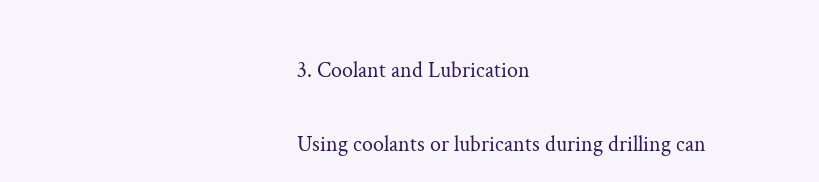3. Coolant and Lubrication

Using coolants or lubricants during drilling can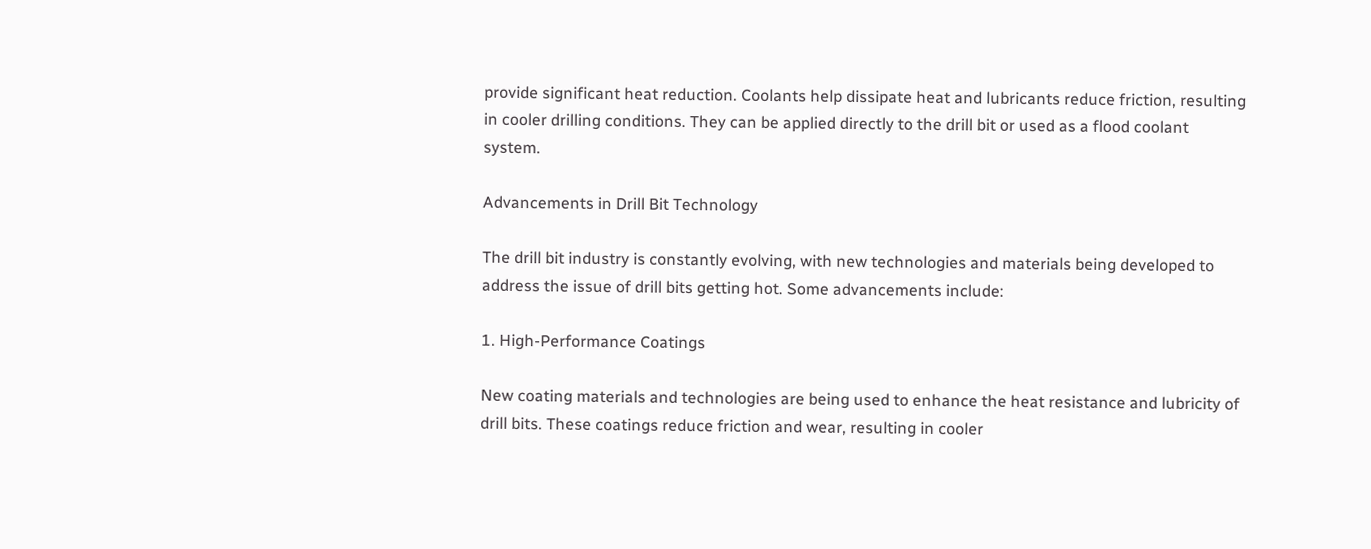provide significant heat reduction. Coolants help dissipate heat and lubricants reduce friction, resulting in cooler drilling conditions. They can be applied directly to the drill bit or used as a flood coolant system.

Advancements in Drill Bit Technology

The drill bit industry is constantly evolving, with new technologies and materials being developed to address the issue of drill bits getting hot. Some advancements include:

1. High-Performance Coatings

New coating materials and technologies are being used to enhance the heat resistance and lubricity of drill bits. These coatings reduce friction and wear, resulting in cooler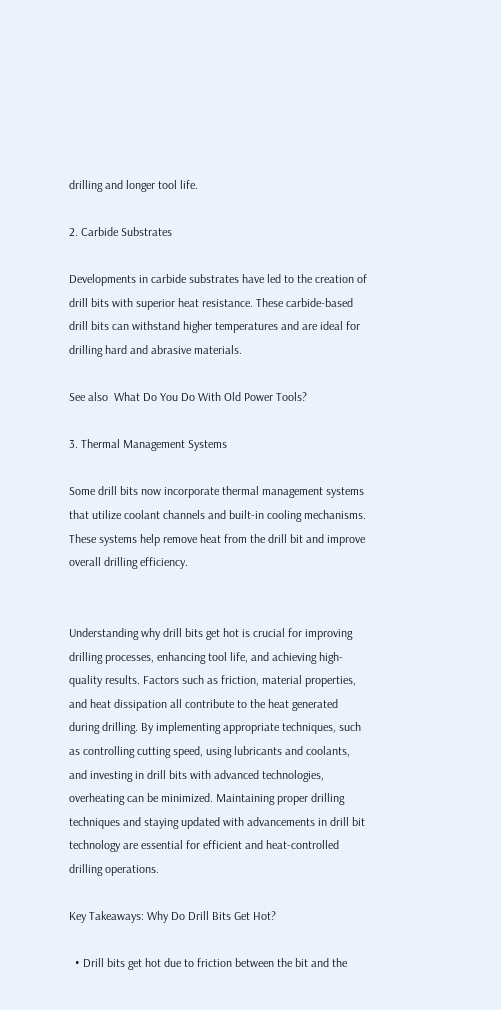drilling and longer tool life.

2. Carbide Substrates

Developments in carbide substrates have led to the creation of drill bits with superior heat resistance. These carbide-based drill bits can withstand higher temperatures and are ideal for drilling hard and abrasive materials.

See also  What Do You Do With Old Power Tools?

3. Thermal Management Systems

Some drill bits now incorporate thermal management systems that utilize coolant channels and built-in cooling mechanisms. These systems help remove heat from the drill bit and improve overall drilling efficiency.


Understanding why drill bits get hot is crucial for improving drilling processes, enhancing tool life, and achieving high-quality results. Factors such as friction, material properties, and heat dissipation all contribute to the heat generated during drilling. By implementing appropriate techniques, such as controlling cutting speed, using lubricants and coolants, and investing in drill bits with advanced technologies, overheating can be minimized. Maintaining proper drilling techniques and staying updated with advancements in drill bit technology are essential for efficient and heat-controlled drilling operations.

Key Takeaways: Why Do Drill Bits Get Hot?

  • Drill bits get hot due to friction between the bit and the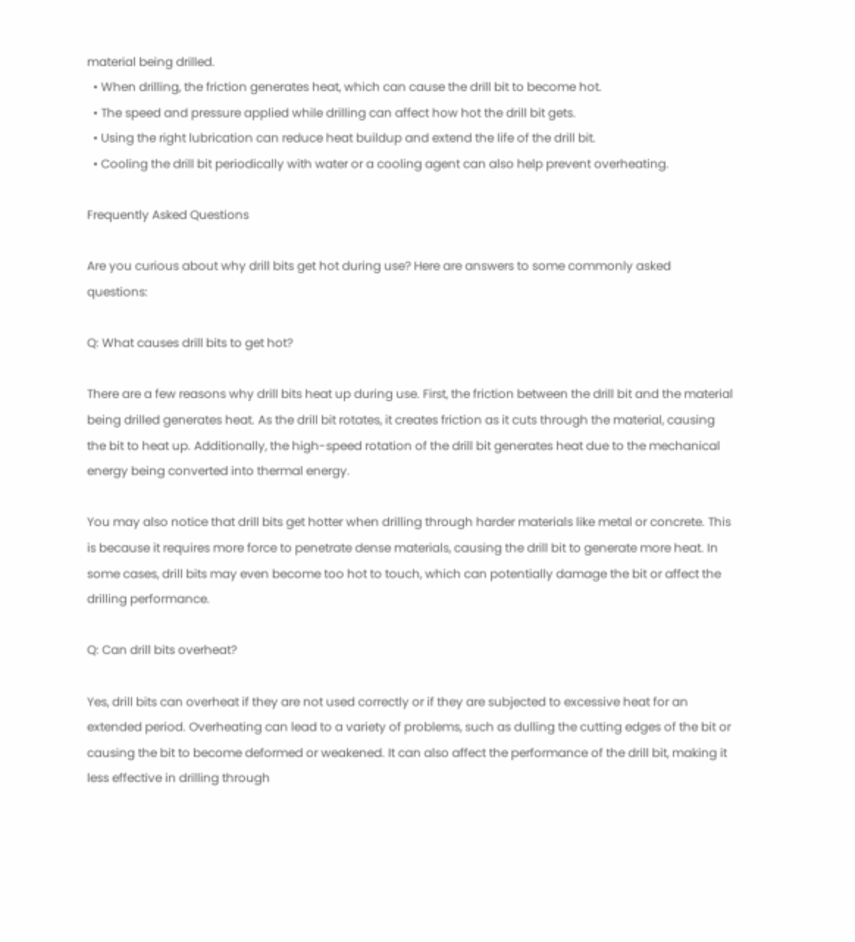material being drilled.
  • When drilling, the friction generates heat, which can cause the drill bit to become hot.
  • The speed and pressure applied while drilling can affect how hot the drill bit gets.
  • Using the right lubrication can reduce heat buildup and extend the life of the drill bit.
  • Cooling the drill bit periodically with water or a cooling agent can also help prevent overheating.

Frequently Asked Questions

Are you curious about why drill bits get hot during use? Here are answers to some commonly asked questions:

Q: What causes drill bits to get hot?

There are a few reasons why drill bits heat up during use. First, the friction between the drill bit and the material being drilled generates heat. As the drill bit rotates, it creates friction as it cuts through the material, causing the bit to heat up. Additionally, the high-speed rotation of the drill bit generates heat due to the mechanical energy being converted into thermal energy.

You may also notice that drill bits get hotter when drilling through harder materials like metal or concrete. This is because it requires more force to penetrate dense materials, causing the drill bit to generate more heat. In some cases, drill bits may even become too hot to touch, which can potentially damage the bit or affect the drilling performance.

Q: Can drill bits overheat?

Yes, drill bits can overheat if they are not used correctly or if they are subjected to excessive heat for an extended period. Overheating can lead to a variety of problems, such as dulling the cutting edges of the bit or causing the bit to become deformed or weakened. It can also affect the performance of the drill bit, making it less effective in drilling through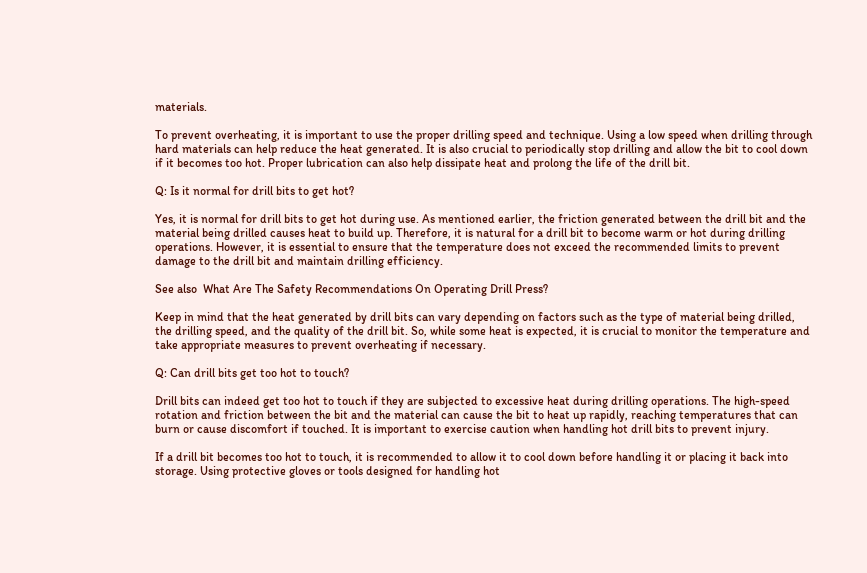materials.

To prevent overheating, it is important to use the proper drilling speed and technique. Using a low speed when drilling through hard materials can help reduce the heat generated. It is also crucial to periodically stop drilling and allow the bit to cool down if it becomes too hot. Proper lubrication can also help dissipate heat and prolong the life of the drill bit.

Q: Is it normal for drill bits to get hot?

Yes, it is normal for drill bits to get hot during use. As mentioned earlier, the friction generated between the drill bit and the material being drilled causes heat to build up. Therefore, it is natural for a drill bit to become warm or hot during drilling operations. However, it is essential to ensure that the temperature does not exceed the recommended limits to prevent damage to the drill bit and maintain drilling efficiency.

See also  What Are The Safety Recommendations On Operating Drill Press?

Keep in mind that the heat generated by drill bits can vary depending on factors such as the type of material being drilled, the drilling speed, and the quality of the drill bit. So, while some heat is expected, it is crucial to monitor the temperature and take appropriate measures to prevent overheating if necessary.

Q: Can drill bits get too hot to touch?

Drill bits can indeed get too hot to touch if they are subjected to excessive heat during drilling operations. The high-speed rotation and friction between the bit and the material can cause the bit to heat up rapidly, reaching temperatures that can burn or cause discomfort if touched. It is important to exercise caution when handling hot drill bits to prevent injury.

If a drill bit becomes too hot to touch, it is recommended to allow it to cool down before handling it or placing it back into storage. Using protective gloves or tools designed for handling hot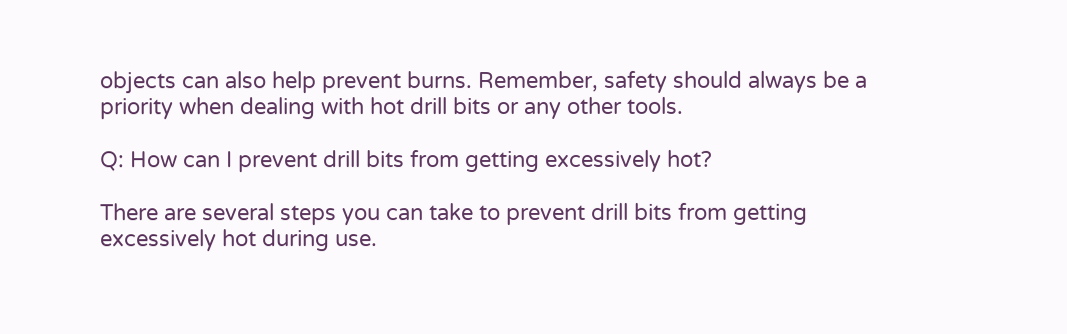objects can also help prevent burns. Remember, safety should always be a priority when dealing with hot drill bits or any other tools.

Q: How can I prevent drill bits from getting excessively hot?

There are several steps you can take to prevent drill bits from getting excessively hot during use.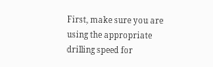First, make sure you are using the appropriate drilling speed for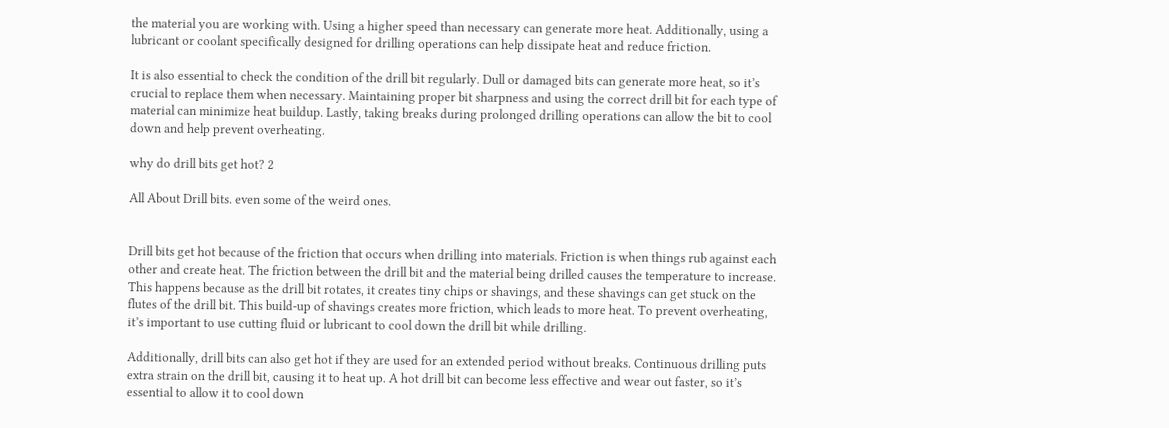the material you are working with. Using a higher speed than necessary can generate more heat. Additionally, using a lubricant or coolant specifically designed for drilling operations can help dissipate heat and reduce friction.

It is also essential to check the condition of the drill bit regularly. Dull or damaged bits can generate more heat, so it’s crucial to replace them when necessary. Maintaining proper bit sharpness and using the correct drill bit for each type of material can minimize heat buildup. Lastly, taking breaks during prolonged drilling operations can allow the bit to cool down and help prevent overheating.

why do drill bits get hot? 2

All About Drill bits. even some of the weird ones.


Drill bits get hot because of the friction that occurs when drilling into materials. Friction is when things rub against each other and create heat. The friction between the drill bit and the material being drilled causes the temperature to increase. This happens because as the drill bit rotates, it creates tiny chips or shavings, and these shavings can get stuck on the flutes of the drill bit. This build-up of shavings creates more friction, which leads to more heat. To prevent overheating, it’s important to use cutting fluid or lubricant to cool down the drill bit while drilling.

Additionally, drill bits can also get hot if they are used for an extended period without breaks. Continuous drilling puts extra strain on the drill bit, causing it to heat up. A hot drill bit can become less effective and wear out faster, so it’s essential to allow it to cool down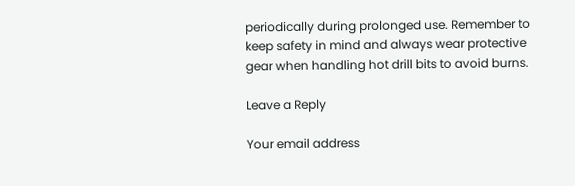periodically during prolonged use. Remember to keep safety in mind and always wear protective gear when handling hot drill bits to avoid burns.

Leave a Reply

Your email address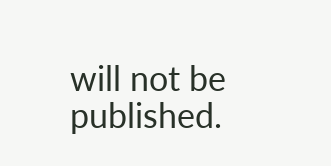will not be published.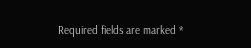Required fields are marked *